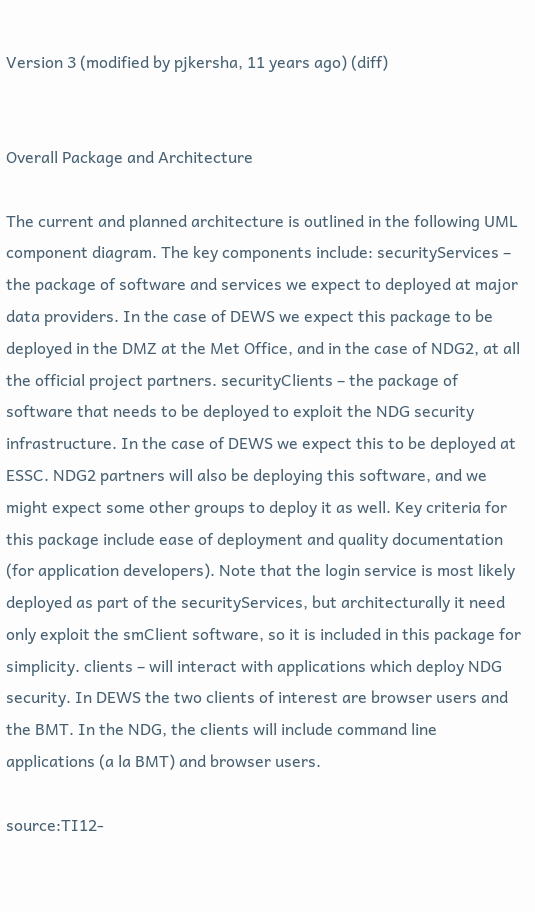Version 3 (modified by pjkersha, 11 years ago) (diff)


Overall Package and Architecture

The current and planned architecture is outlined in the following UML component diagram. The key components include: securityServices – the package of software and services we expect to deployed at major data providers. In the case of DEWS we expect this package to be deployed in the DMZ at the Met Office, and in the case of NDG2, at all the official project partners. securityClients – the package of software that needs to be deployed to exploit the NDG security infrastructure. In the case of DEWS we expect this to be deployed at ESSC. NDG2 partners will also be deploying this software, and we might expect some other groups to deploy it as well. Key criteria for this package include ease of deployment and quality documentation (for application developers). Note that the login service is most likely deployed as part of the securityServices, but architecturally it need only exploit the smClient software, so it is included in this package for simplicity. clients – will interact with applications which deploy NDG security. In DEWS the two clients of interest are browser users and the BMT. In the NDG, the clients will include command line applications (a la BMT) and browser users.

source:TI12-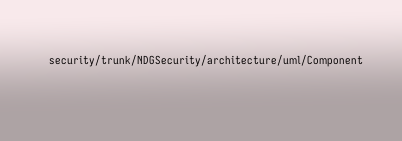security/trunk/NDGSecurity/architecture/uml/Component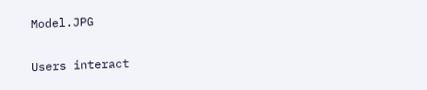Model.JPG

Users interact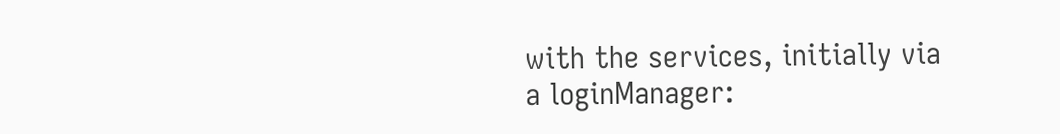with the services, initially via a loginManager: